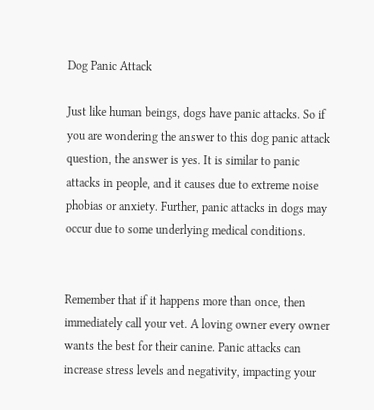Dog Panic Attack

Just like human beings, dogs have panic attacks. So if you are wondering the answer to this dog panic attack question, the answer is yes. It is similar to panic attacks in people, and it causes due to extreme noise phobias or anxiety. Further, panic attacks in dogs may occur due to some underlying medical conditions.


Remember that if it happens more than once, then immediately call your vet. A loving owner every owner wants the best for their canine. Panic attacks can increase stress levels and negativity, impacting your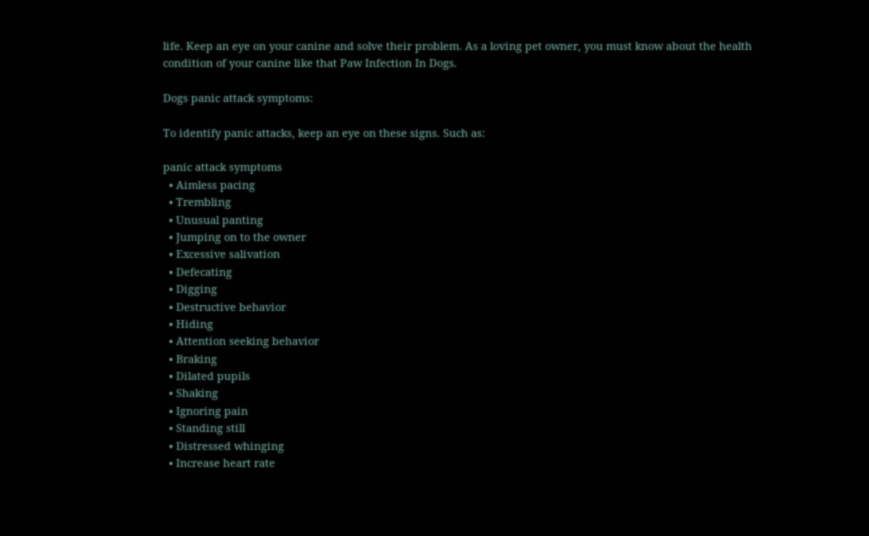life. Keep an eye on your canine and solve their problem. As a loving pet owner, you must know about the health condition of your canine like that Paw Infection In Dogs.

Dogs panic attack symptoms:

To identify panic attacks, keep an eye on these signs. Such as:

panic attack symptoms
  • Aimless pacing
  • Trembling
  • Unusual panting
  • Jumping on to the owner
  • Excessive salivation
  • Defecating
  • Digging
  • Destructive behavior
  • Hiding
  • Attention seeking behavior
  • Braking
  • Dilated pupils
  • Shaking
  • Ignoring pain
  • Standing still
  • Distressed whinging
  • Increase heart rate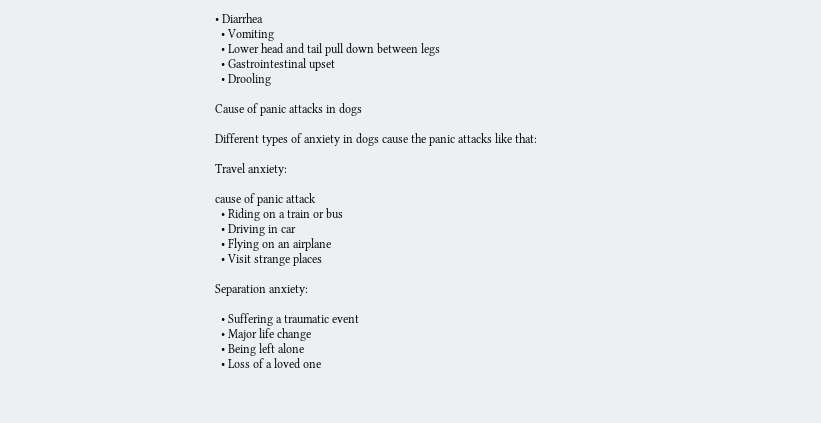• Diarrhea
  • Vomiting
  • Lower head and tail pull down between legs
  • Gastrointestinal upset
  • Drooling

Cause of panic attacks in dogs

Different types of anxiety in dogs cause the panic attacks like that:

Travel anxiety:

cause of panic attack
  • Riding on a train or bus
  • Driving in car
  • Flying on an airplane
  • Visit strange places

Separation anxiety:

  • Suffering a traumatic event
  • Major life change
  • Being left alone
  • Loss of a loved one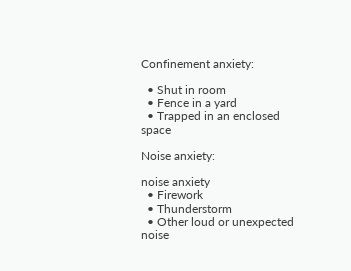Confinement anxiety:

  • Shut in room
  • Fence in a yard
  • Trapped in an enclosed space

Noise anxiety:

noise anxiety
  • Firework
  • Thunderstorm
  • Other loud or unexpected noise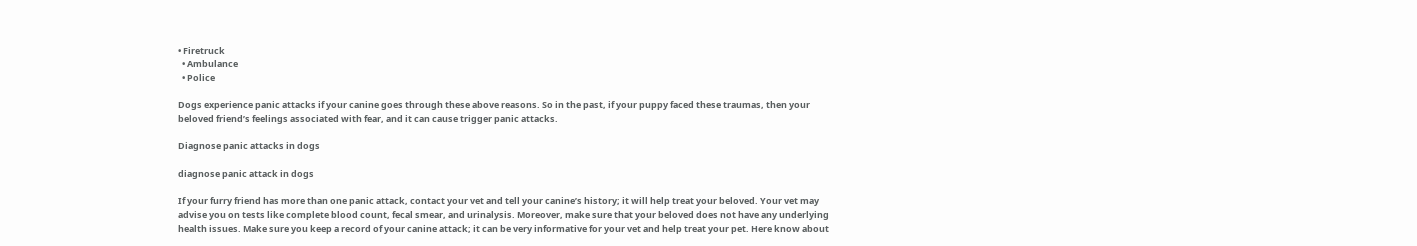• Firetruck
  • Ambulance
  • Police

Dogs experience panic attacks if your canine goes through these above reasons. So in the past, if your puppy faced these traumas, then your beloved friend’s feelings associated with fear, and it can cause trigger panic attacks.

Diagnose panic attacks in dogs

diagnose panic attack in dogs

If your furry friend has more than one panic attack, contact your vet and tell your canine’s history; it will help treat your beloved. Your vet may advise you on tests like complete blood count, fecal smear, and urinalysis. Moreover, make sure that your beloved does not have any underlying health issues. Make sure you keep a record of your canine attack; it can be very informative for your vet and help treat your pet. Here know about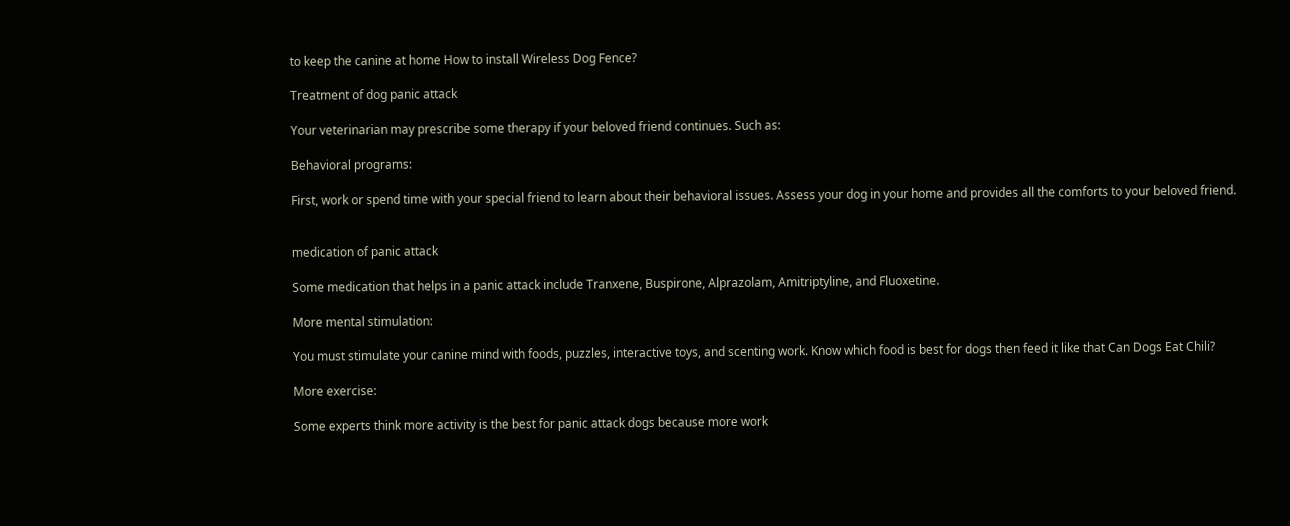to keep the canine at home How to install Wireless Dog Fence?

Treatment of dog panic attack

Your veterinarian may prescribe some therapy if your beloved friend continues. Such as:

Behavioral programs:

First, work or spend time with your special friend to learn about their behavioral issues. Assess your dog in your home and provides all the comforts to your beloved friend.


medication of panic attack

Some medication that helps in a panic attack include Tranxene, Buspirone, Alprazolam, Amitriptyline, and Fluoxetine.

More mental stimulation:

You must stimulate your canine mind with foods, puzzles, interactive toys, and scenting work. Know which food is best for dogs then feed it like that Can Dogs Eat Chili?

More exercise:

Some experts think more activity is the best for panic attack dogs because more work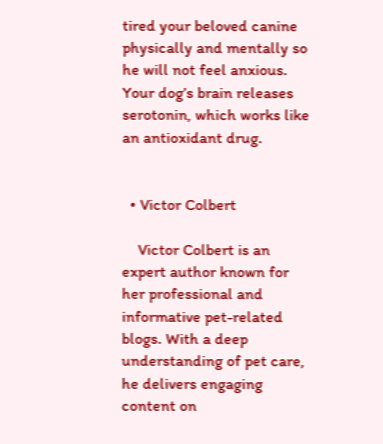tired your beloved canine physically and mentally so he will not feel anxious. Your dog’s brain releases serotonin, which works like an antioxidant drug.


  • Victor Colbert

    Victor Colbert is an expert author known for her professional and informative pet-related blogs. With a deep understanding of pet care, he delivers engaging content on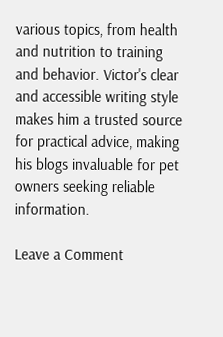various topics, from health and nutrition to training and behavior. Victor's clear and accessible writing style makes him a trusted source for practical advice, making his blogs invaluable for pet owners seeking reliable information.

Leave a Comment